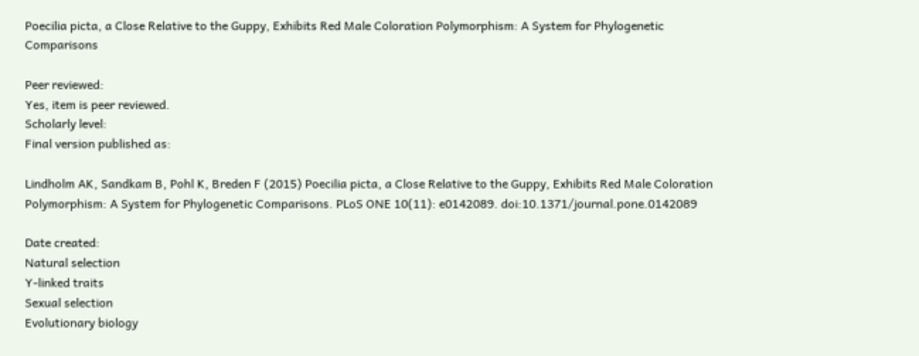Poecilia picta, a Close Relative to the Guppy, Exhibits Red Male Coloration Polymorphism: A System for Phylogenetic Comparisons

Peer reviewed:
Yes, item is peer reviewed.
Scholarly level:
Final version published as:

Lindholm AK, Sandkam B, Pohl K, Breden F (2015) Poecilia picta, a Close Relative to the Guppy, Exhibits Red Male Coloration Polymorphism: A System for Phylogenetic Comparisons. PLoS ONE 10(11): e0142089. doi:10.1371/journal.pone.0142089

Date created:
Natural selection
Y-linked traits
Sexual selection
Evolutionary biology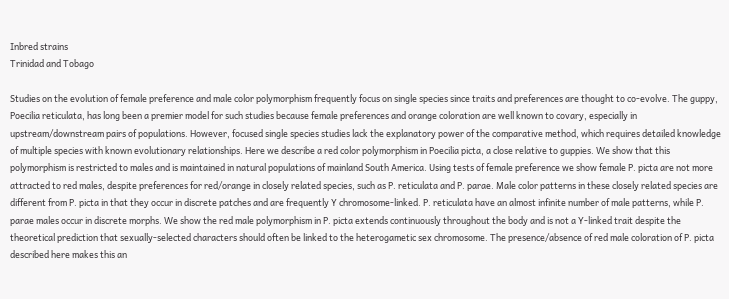Inbred strains
Trinidad and Tobago

Studies on the evolution of female preference and male color polymorphism frequently focus on single species since traits and preferences are thought to co-evolve. The guppy, Poecilia reticulata, has long been a premier model for such studies because female preferences and orange coloration are well known to covary, especially in upstream/downstream pairs of populations. However, focused single species studies lack the explanatory power of the comparative method, which requires detailed knowledge of multiple species with known evolutionary relationships. Here we describe a red color polymorphism in Poecilia picta, a close relative to guppies. We show that this polymorphism is restricted to males and is maintained in natural populations of mainland South America. Using tests of female preference we show female P. picta are not more attracted to red males, despite preferences for red/orange in closely related species, such as P. reticulata and P. parae. Male color patterns in these closely related species are different from P. picta in that they occur in discrete patches and are frequently Y chromosome-linked. P. reticulata have an almost infinite number of male patterns, while P. parae males occur in discrete morphs. We show the red male polymorphism in P. picta extends continuously throughout the body and is not a Y-linked trait despite the theoretical prediction that sexually-selected characters should often be linked to the heterogametic sex chromosome. The presence/absence of red male coloration of P. picta described here makes this an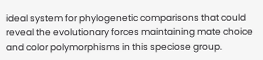ideal system for phylogenetic comparisons that could reveal the evolutionary forces maintaining mate choice and color polymorphisms in this speciose group.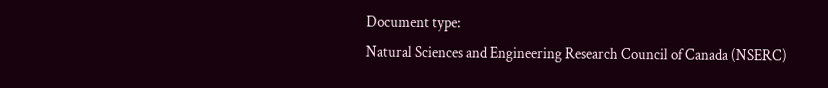Document type:
Natural Sciences and Engineering Research Council of Canada (NSERC)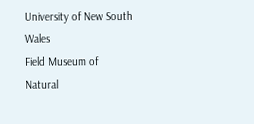University of New South Wales
Field Museum of Natural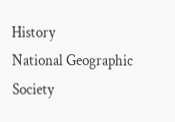History
National Geographic Society